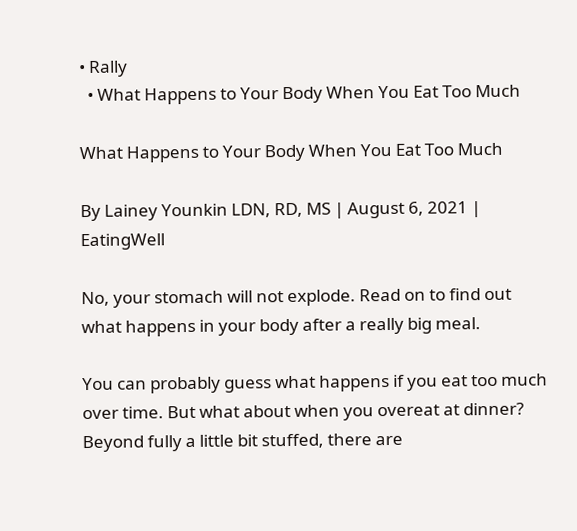• Rally
  • What Happens to Your Body When You Eat Too Much

What Happens to Your Body When You Eat Too Much

By Lainey Younkin LDN, RD, MS | August 6, 2021 | EatingWell

No, your stomach will not explode. Read on to find out what happens in your body after a really big meal.

You can probably guess what happens if you eat too much over time. But what about when you overeat at dinner? Beyond fully a little bit stuffed, there are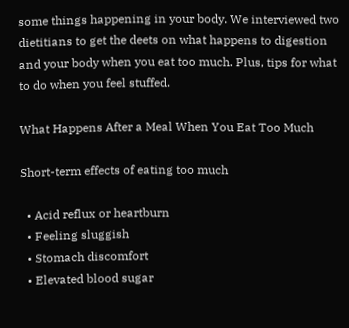some things happening in your body. We interviewed two dietitians to get the deets on what happens to digestion and your body when you eat too much. Plus, tips for what to do when you feel stuffed.

What Happens After a Meal When You Eat Too Much

Short-term effects of eating too much

  • Acid reflux or heartburn
  • Feeling sluggish
  • Stomach discomfort
  • Elevated blood sugar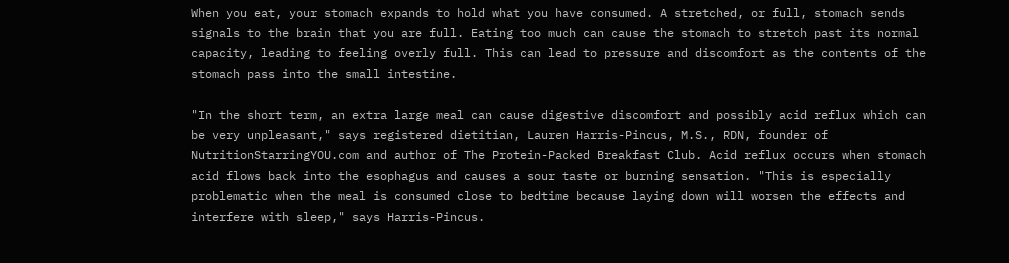When you eat, your stomach expands to hold what you have consumed. A stretched, or full, stomach sends signals to the brain that you are full. Eating too much can cause the stomach to stretch past its normal capacity, leading to feeling overly full. This can lead to pressure and discomfort as the contents of the stomach pass into the small intestine.

"In the short term, an extra large meal can cause digestive discomfort and possibly acid reflux which can be very unpleasant," says registered dietitian, Lauren Harris-Pincus, M.S., RDN, founder of NutritionStarringYOU.com and author of The Protein-Packed Breakfast Club. Acid reflux occurs when stomach acid flows back into the esophagus and causes a sour taste or burning sensation. "This is especially problematic when the meal is consumed close to bedtime because laying down will worsen the effects and interfere with sleep," says Harris-Pincus.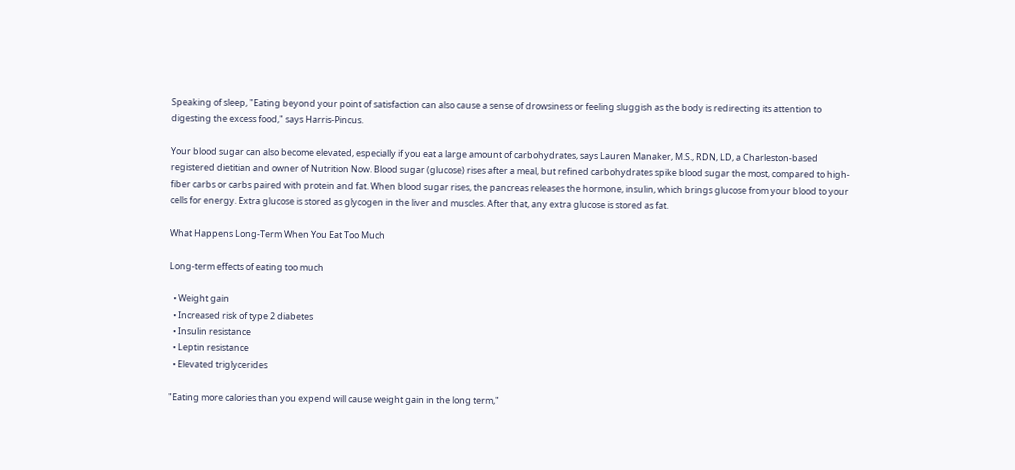Speaking of sleep, "Eating beyond your point of satisfaction can also cause a sense of drowsiness or feeling sluggish as the body is redirecting its attention to digesting the excess food," says Harris-Pincus.

Your blood sugar can also become elevated, especially if you eat a large amount of carbohydrates, says Lauren Manaker, M.S., RDN, LD, a Charleston-based registered dietitian and owner of Nutrition Now. Blood sugar (glucose) rises after a meal, but refined carbohydrates spike blood sugar the most, compared to high-fiber carbs or carbs paired with protein and fat. When blood sugar rises, the pancreas releases the hormone, insulin, which brings glucose from your blood to your cells for energy. Extra glucose is stored as glycogen in the liver and muscles. After that, any extra glucose is stored as fat.

What Happens Long-Term When You Eat Too Much

Long-term effects of eating too much

  • Weight gain
  • Increased risk of type 2 diabetes
  • Insulin resistance
  • Leptin resistance
  • Elevated triglycerides

"Eating more calories than you expend will cause weight gain in the long term,"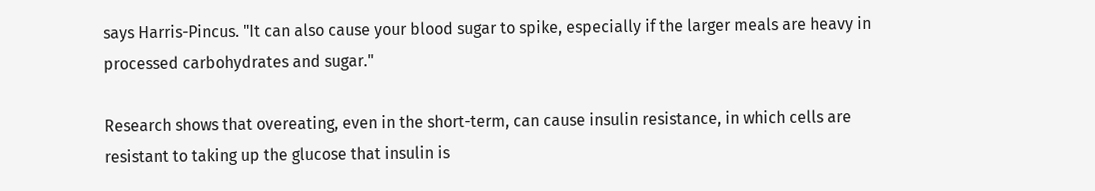says Harris-Pincus. "It can also cause your blood sugar to spike, especially if the larger meals are heavy in processed carbohydrates and sugar."

Research shows that overeating, even in the short-term, can cause insulin resistance, in which cells are resistant to taking up the glucose that insulin is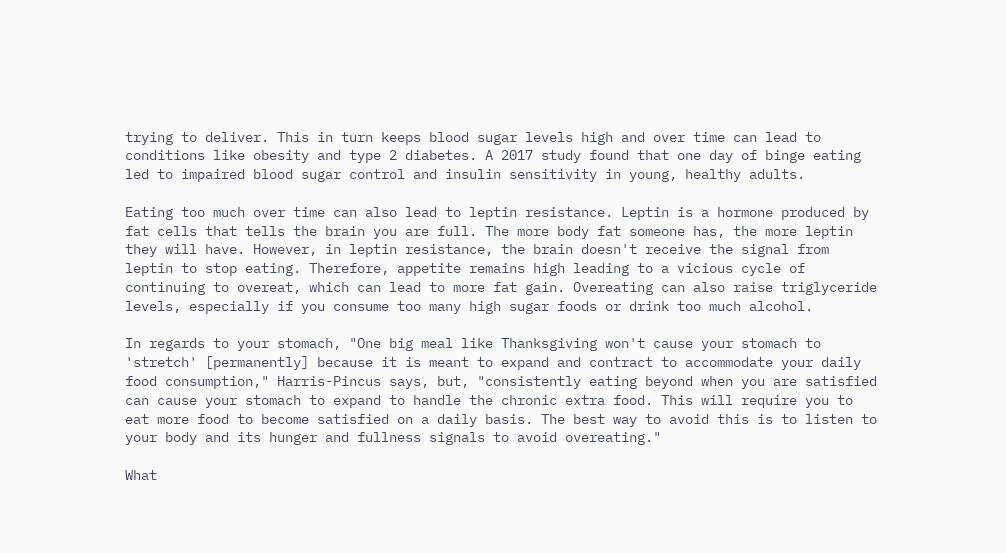trying to deliver. This in turn keeps blood sugar levels high and over time can lead to conditions like obesity and type 2 diabetes. A 2017 study found that one day of binge eating led to impaired blood sugar control and insulin sensitivity in young, healthy adults.

Eating too much over time can also lead to leptin resistance. Leptin is a hormone produced by fat cells that tells the brain you are full. The more body fat someone has, the more leptin they will have. However, in leptin resistance, the brain doesn't receive the signal from leptin to stop eating. Therefore, appetite remains high leading to a vicious cycle of continuing to overeat, which can lead to more fat gain. Overeating can also raise triglyceride levels, especially if you consume too many high sugar foods or drink too much alcohol.

In regards to your stomach, "One big meal like Thanksgiving won't cause your stomach to 'stretch' [permanently] because it is meant to expand and contract to accommodate your daily food consumption," Harris-Pincus says, but, "consistently eating beyond when you are satisfied can cause your stomach to expand to handle the chronic extra food. This will require you to eat more food to become satisfied on a daily basis. The best way to avoid this is to listen to your body and its hunger and fullness signals to avoid overeating."

What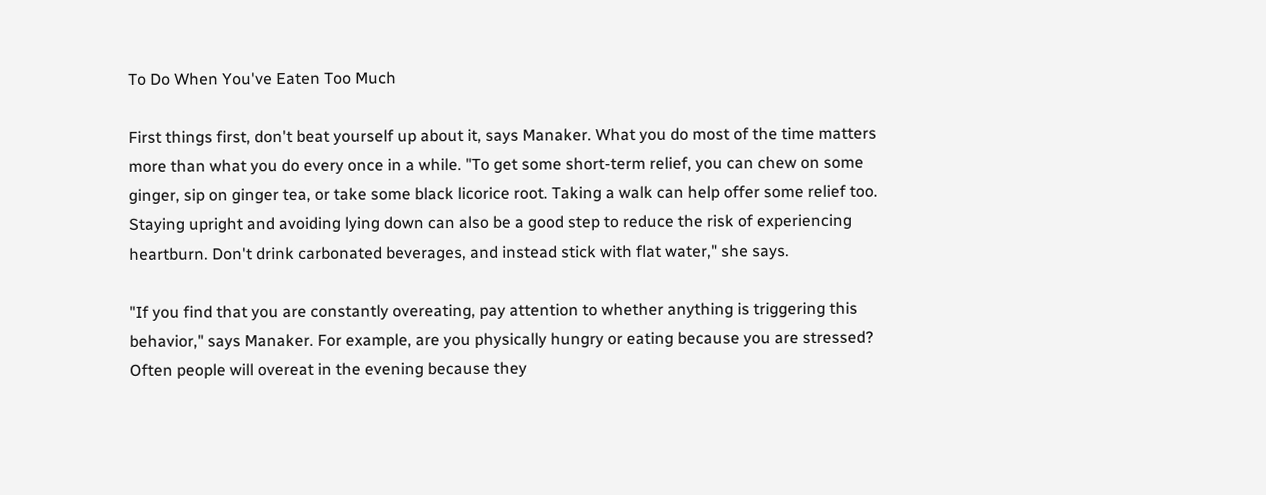To Do When You've Eaten Too Much

First things first, don't beat yourself up about it, says Manaker. What you do most of the time matters more than what you do every once in a while. "To get some short-term relief, you can chew on some ginger, sip on ginger tea, or take some black licorice root. Taking a walk can help offer some relief too. Staying upright and avoiding lying down can also be a good step to reduce the risk of experiencing heartburn. Don't drink carbonated beverages, and instead stick with flat water," she says.

"If you find that you are constantly overeating, pay attention to whether anything is triggering this behavior," says Manaker. For example, are you physically hungry or eating because you are stressed? Often people will overeat in the evening because they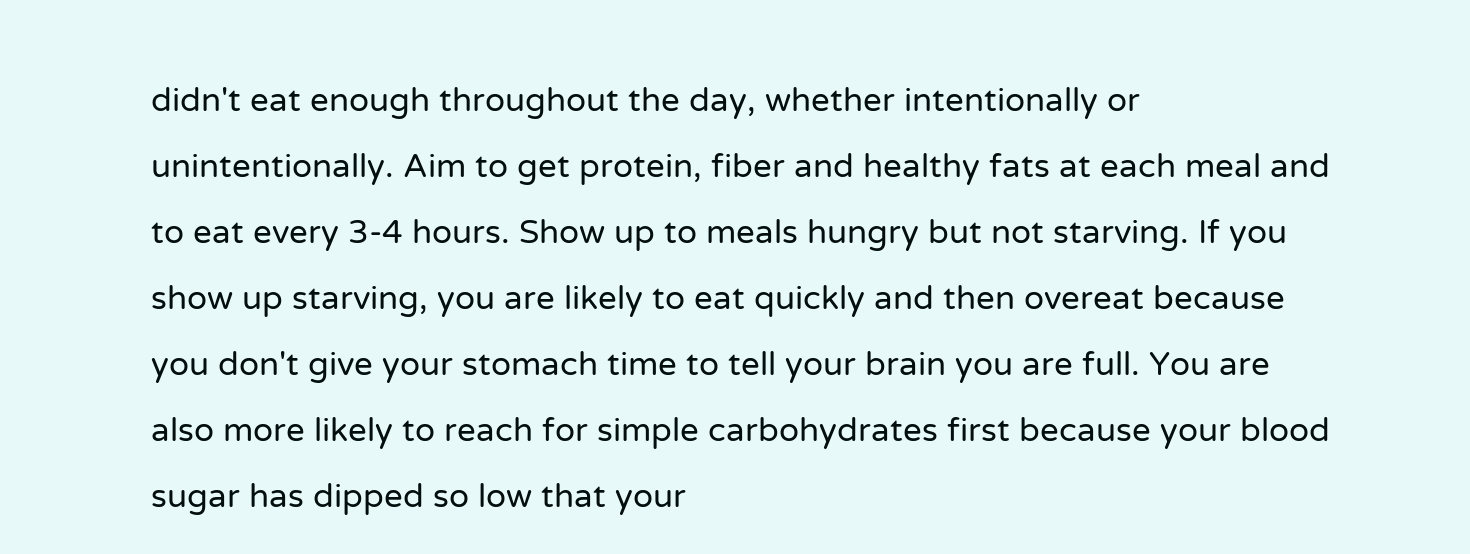didn't eat enough throughout the day, whether intentionally or unintentionally. Aim to get protein, fiber and healthy fats at each meal and to eat every 3-4 hours. Show up to meals hungry but not starving. If you show up starving, you are likely to eat quickly and then overeat because you don't give your stomach time to tell your brain you are full. You are also more likely to reach for simple carbohydrates first because your blood sugar has dipped so low that your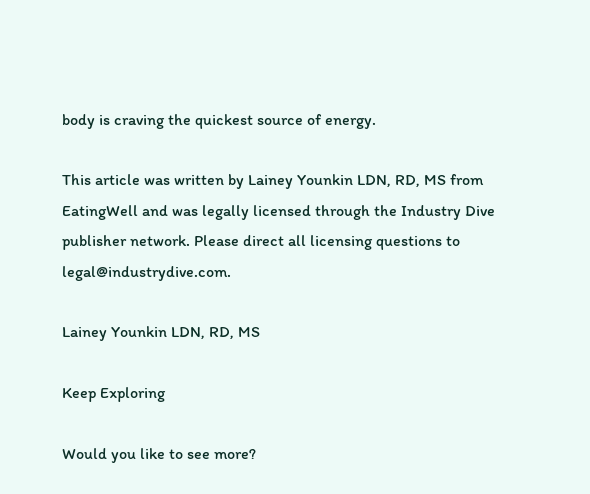body is craving the quickest source of energy.

This article was written by Lainey Younkin LDN, RD, MS from EatingWell and was legally licensed through the Industry Dive publisher network. Please direct all licensing questions to legal@industrydive.com.

Lainey Younkin LDN, RD, MS

Keep Exploring

Would you like to see more?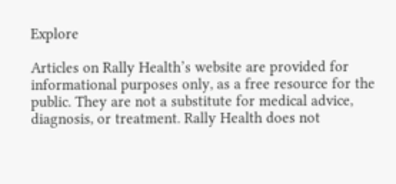Explore

Articles on Rally Health’s website are provided for informational purposes only, as a free resource for the public. They are not a substitute for medical advice, diagnosis, or treatment. Rally Health does not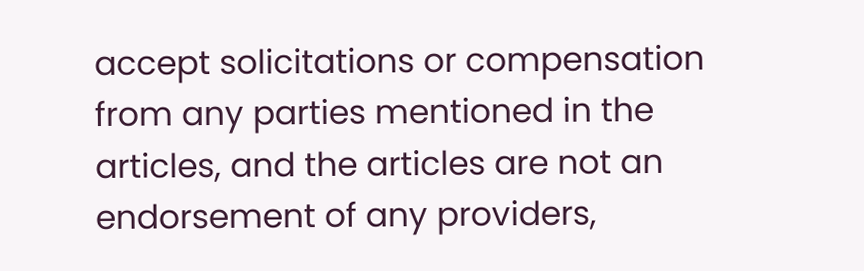accept solicitations or compensation from any parties mentioned in the articles, and the articles are not an endorsement of any providers,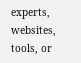experts, websites, tools, or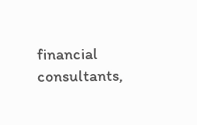financial consultants,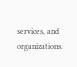services, and organizations.